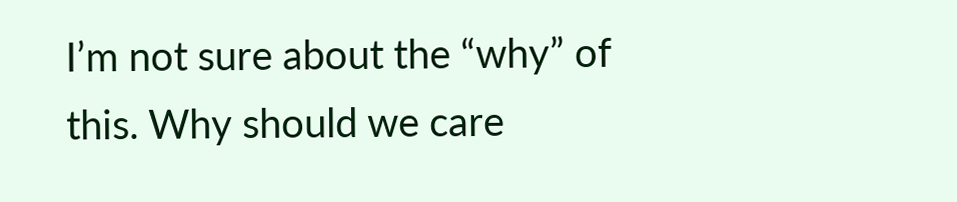I’m not sure about the “why” of this. Why should we care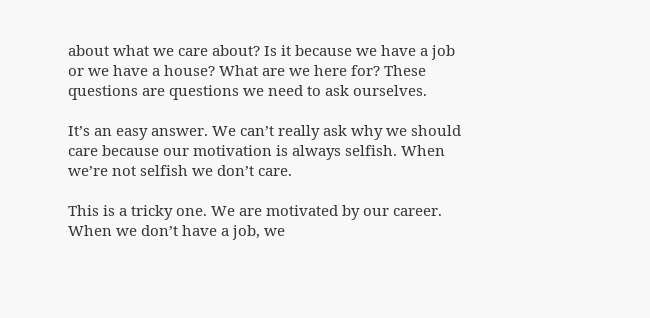about what we care about? Is it because we have a job or we have a house? What are we here for? These questions are questions we need to ask ourselves.

It’s an easy answer. We can’t really ask why we should care because our motivation is always selfish. When we’re not selfish we don’t care.

This is a tricky one. We are motivated by our career. When we don’t have a job, we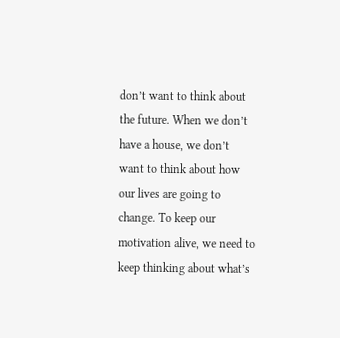don’t want to think about the future. When we don’t have a house, we don’t want to think about how our lives are going to change. To keep our motivation alive, we need to keep thinking about what’s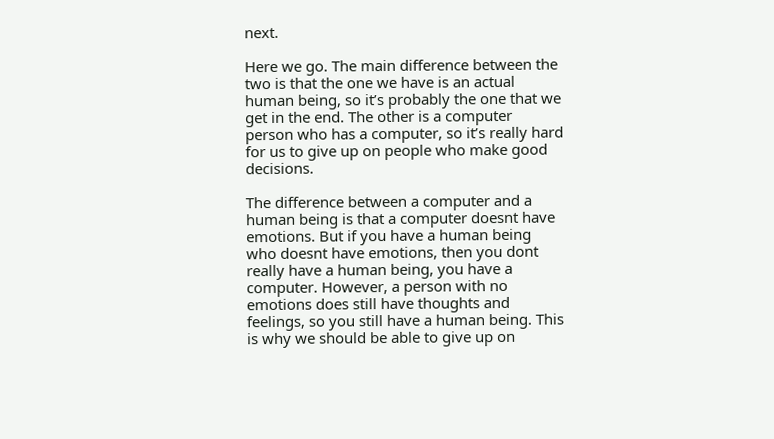next.

Here we go. The main difference between the two is that the one we have is an actual human being, so it’s probably the one that we get in the end. The other is a computer person who has a computer, so it’s really hard for us to give up on people who make good decisions.

The difference between a computer and a human being is that a computer doesnt have emotions. But if you have a human being who doesnt have emotions, then you dont really have a human being, you have a computer. However, a person with no emotions does still have thoughts and feelings, so you still have a human being. This is why we should be able to give up on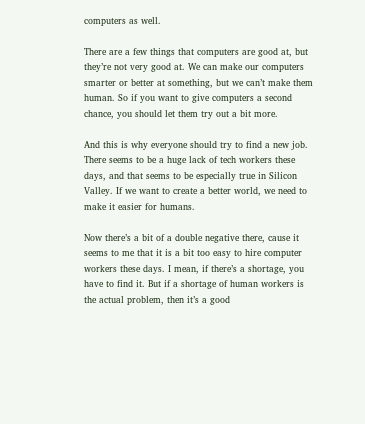computers as well.

There are a few things that computers are good at, but they’re not very good at. We can make our computers smarter or better at something, but we can’t make them human. So if you want to give computers a second chance, you should let them try out a bit more.

And this is why everyone should try to find a new job. There seems to be a huge lack of tech workers these days, and that seems to be especially true in Silicon Valley. If we want to create a better world, we need to make it easier for humans.

Now there’s a bit of a double negative there, cause it seems to me that it is a bit too easy to hire computer workers these days. I mean, if there’s a shortage, you have to find it. But if a shortage of human workers is the actual problem, then it’s a good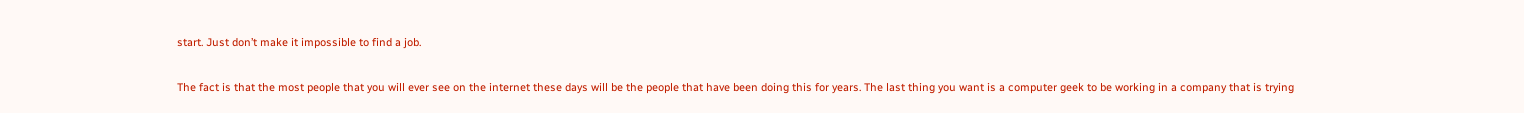start. Just don’t make it impossible to find a job.

The fact is that the most people that you will ever see on the internet these days will be the people that have been doing this for years. The last thing you want is a computer geek to be working in a company that is trying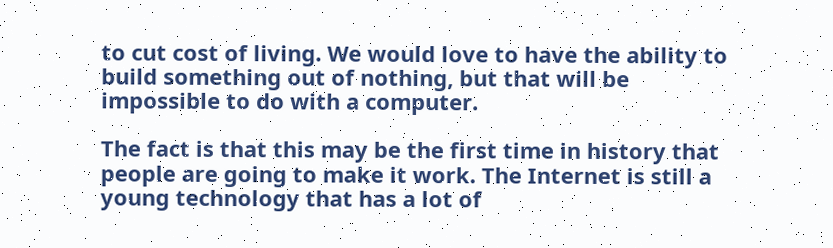to cut cost of living. We would love to have the ability to build something out of nothing, but that will be impossible to do with a computer.

The fact is that this may be the first time in history that people are going to make it work. The Internet is still a young technology that has a lot of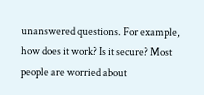unanswered questions. For example, how does it work? Is it secure? Most people are worried about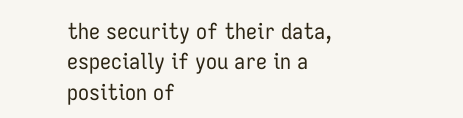the security of their data, especially if you are in a position of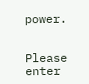power.


Please enter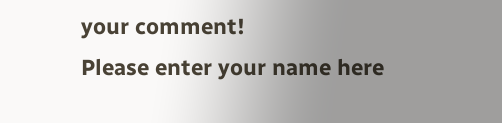your comment!
Please enter your name here